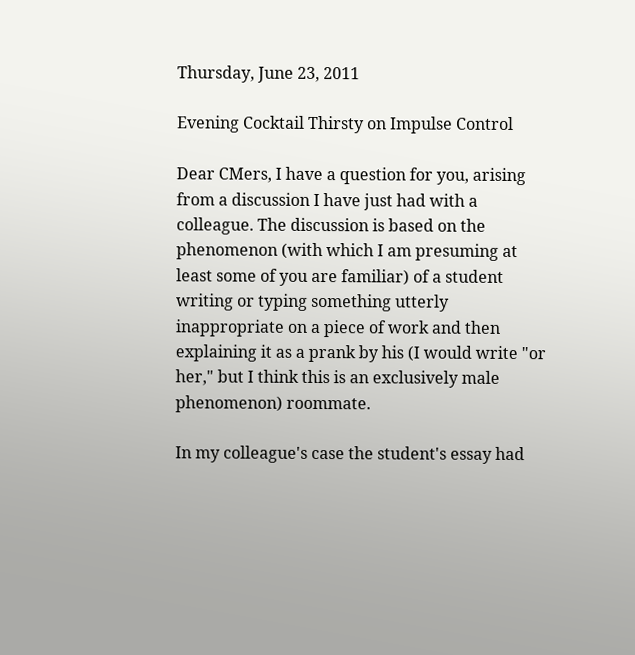Thursday, June 23, 2011

Evening Cocktail Thirsty on Impulse Control

Dear CMers, I have a question for you, arising from a discussion I have just had with a colleague. The discussion is based on the phenomenon (with which I am presuming at least some of you are familiar) of a student writing or typing something utterly inappropriate on a piece of work and then explaining it as a prank by his (I would write "or her," but I think this is an exclusively male phenomenon) roommate.

In my colleague's case the student's essay had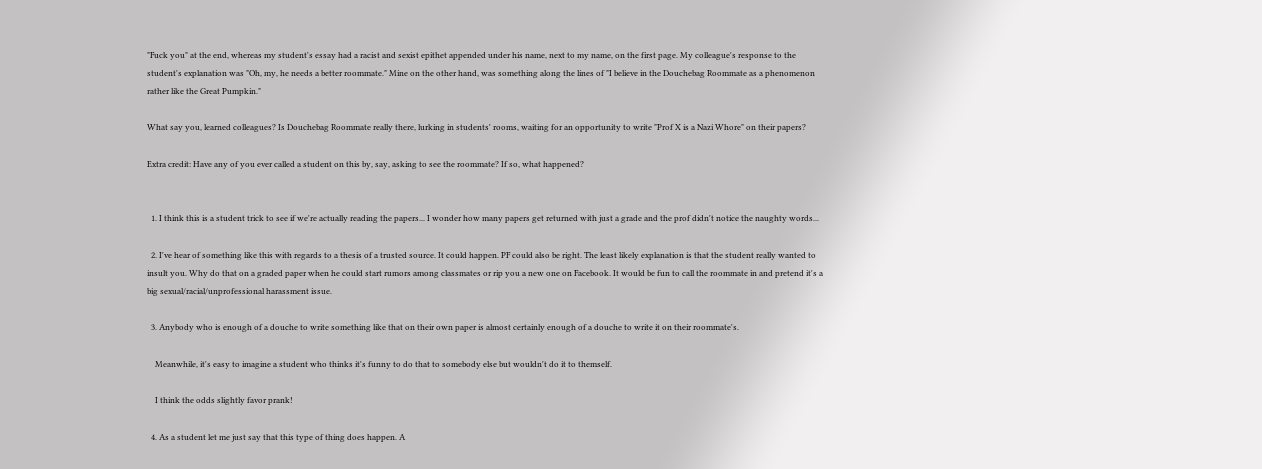"Fuck you" at the end, whereas my student's essay had a racist and sexist epithet appended under his name, next to my name, on the first page. My colleague's response to the student's explanation was "Oh, my, he needs a better roommate." Mine on the other hand, was something along the lines of "I believe in the Douchebag Roommate as a phenomenon rather like the Great Pumpkin."

What say you, learned colleagues? Is Douchebag Roommate really there, lurking in students' rooms, waiting for an opportunity to write "Prof X is a Nazi Whore" on their papers?

Extra credit: Have any of you ever called a student on this by, say, asking to see the roommate? If so, what happened?


  1. I think this is a student trick to see if we're actually reading the papers... I wonder how many papers get returned with just a grade and the prof didn't notice the naughty words...

  2. I've hear of something like this with regards to a thesis of a trusted source. It could happen. PF could also be right. The least likely explanation is that the student really wanted to insult you. Why do that on a graded paper when he could start rumors among classmates or rip you a new one on Facebook. It would be fun to call the roommate in and pretend it's a big sexual/racial/unprofessional harassment issue.

  3. Anybody who is enough of a douche to write something like that on their own paper is almost certainly enough of a douche to write it on their roommate's.

    Meanwhile, it's easy to imagine a student who thinks it's funny to do that to somebody else but wouldn't do it to themself.

    I think the odds slightly favor prank!

  4. As a student let me just say that this type of thing does happen. A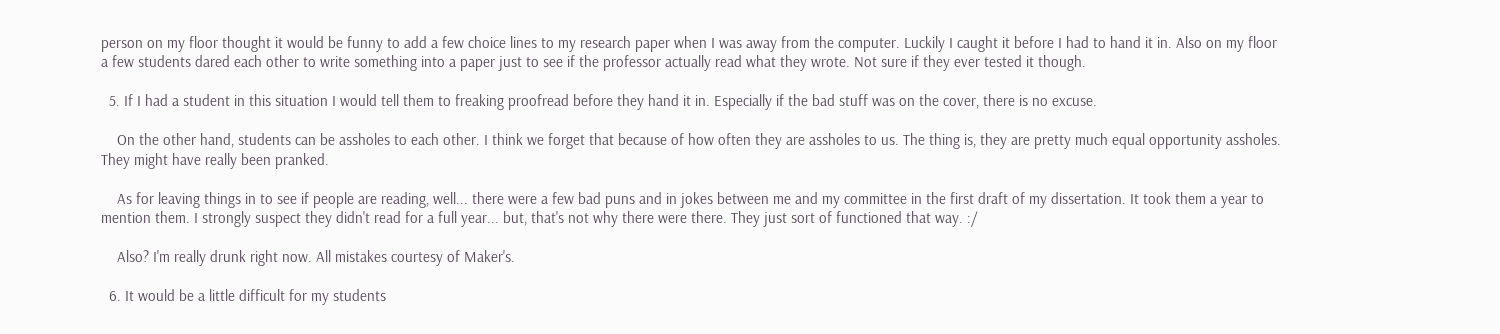person on my floor thought it would be funny to add a few choice lines to my research paper when I was away from the computer. Luckily I caught it before I had to hand it in. Also on my floor a few students dared each other to write something into a paper just to see if the professor actually read what they wrote. Not sure if they ever tested it though.

  5. If I had a student in this situation I would tell them to freaking proofread before they hand it in. Especially if the bad stuff was on the cover, there is no excuse.

    On the other hand, students can be assholes to each other. I think we forget that because of how often they are assholes to us. The thing is, they are pretty much equal opportunity assholes. They might have really been pranked.

    As for leaving things in to see if people are reading, well... there were a few bad puns and in jokes between me and my committee in the first draft of my dissertation. It took them a year to mention them. I strongly suspect they didn't read for a full year... but, that's not why there were there. They just sort of functioned that way. :/

    Also? I'm really drunk right now. All mistakes courtesy of Maker's.

  6. It would be a little difficult for my students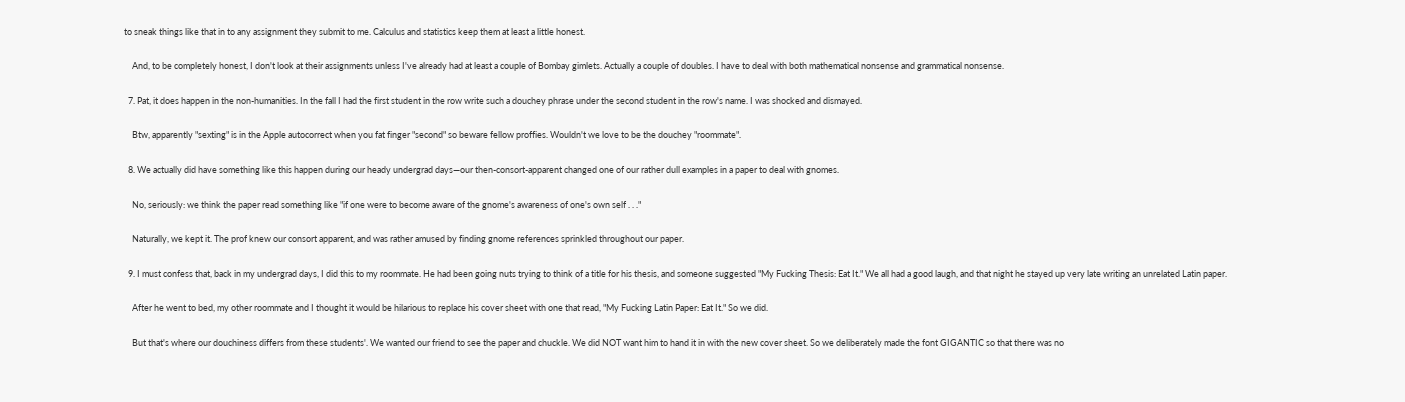to sneak things like that in to any assignment they submit to me. Calculus and statistics keep them at least a little honest.

    And, to be completely honest, I don't look at their assignments unless I've already had at least a couple of Bombay gimlets. Actually a couple of doubles. I have to deal with both mathematical nonsense and grammatical nonsense.

  7. Pat, it does happen in the non-humanities. In the fall I had the first student in the row write such a douchey phrase under the second student in the row's name. I was shocked and dismayed.

    Btw, apparently "sexting" is in the Apple autocorrect when you fat finger "second" so beware fellow proffies. Wouldn't we love to be the douchey "roommate".

  8. We actually did have something like this happen during our heady undergrad days—our then-consort-apparent changed one of our rather dull examples in a paper to deal with gnomes.

    No, seriously: we think the paper read something like "if one were to become aware of the gnome's awareness of one's own self . . ."

    Naturally, we kept it. The prof knew our consort apparent, and was rather amused by finding gnome references sprinkled throughout our paper.

  9. I must confess that, back in my undergrad days, I did this to my roommate. He had been going nuts trying to think of a title for his thesis, and someone suggested "My Fucking Thesis: Eat It." We all had a good laugh, and that night he stayed up very late writing an unrelated Latin paper.

    After he went to bed, my other roommate and I thought it would be hilarious to replace his cover sheet with one that read, "My Fucking Latin Paper: Eat It." So we did.

    But that's where our douchiness differs from these students'. We wanted our friend to see the paper and chuckle. We did NOT want him to hand it in with the new cover sheet. So we deliberately made the font GIGANTIC so that there was no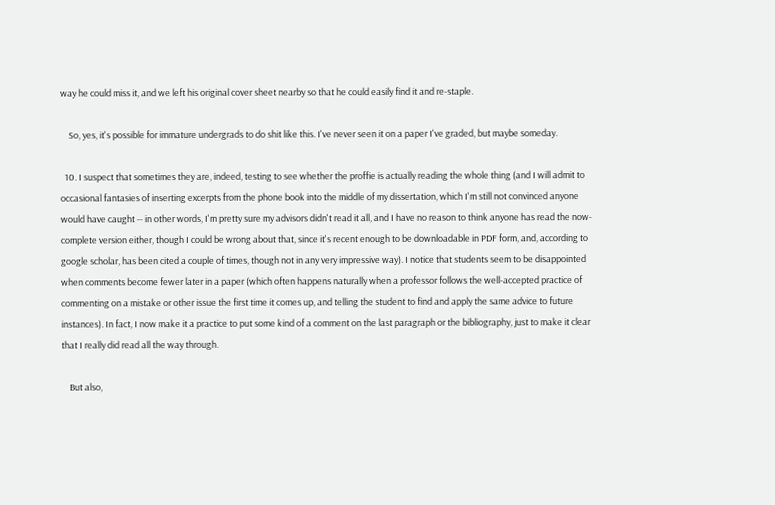way he could miss it, and we left his original cover sheet nearby so that he could easily find it and re-staple.

    So, yes, it's possible for immature undergrads to do shit like this. I've never seen it on a paper I've graded, but maybe someday.

  10. I suspect that sometimes they are, indeed, testing to see whether the proffie is actually reading the whole thing (and I will admit to occasional fantasies of inserting excerpts from the phone book into the middle of my dissertation, which I'm still not convinced anyone would have caught -- in other words, I'm pretty sure my advisors didn't read it all, and I have no reason to think anyone has read the now-complete version either, though I could be wrong about that, since it's recent enough to be downloadable in PDF form, and, according to google scholar, has been cited a couple of times, though not in any very impressive way). I notice that students seem to be disappointed when comments become fewer later in a paper (which often happens naturally when a professor follows the well-accepted practice of commenting on a mistake or other issue the first time it comes up, and telling the student to find and apply the same advice to future instances). In fact, I now make it a practice to put some kind of a comment on the last paragraph or the bibliography, just to make it clear that I really did read all the way through.

    But also,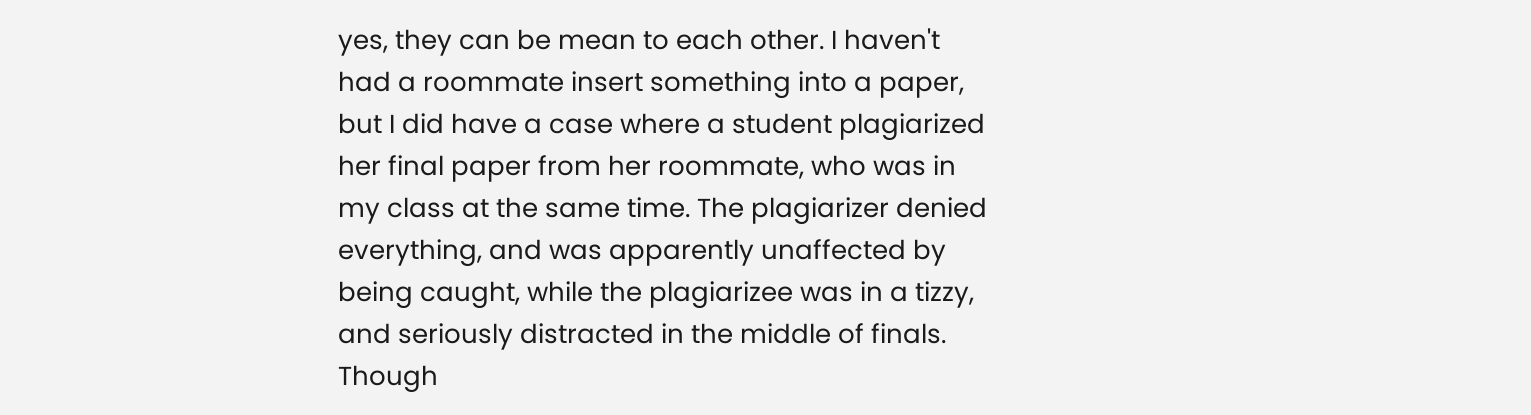yes, they can be mean to each other. I haven't had a roommate insert something into a paper, but I did have a case where a student plagiarized her final paper from her roommate, who was in my class at the same time. The plagiarizer denied everything, and was apparently unaffected by being caught, while the plagiarizee was in a tizzy, and seriously distracted in the middle of finals. Though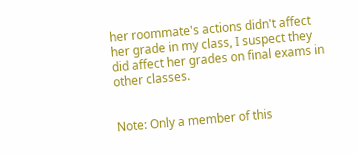her roommate's actions didn't affect her grade in my class, I suspect they did affect her grades on final exams in other classes.


Note: Only a member of this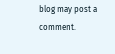blog may post a comment.